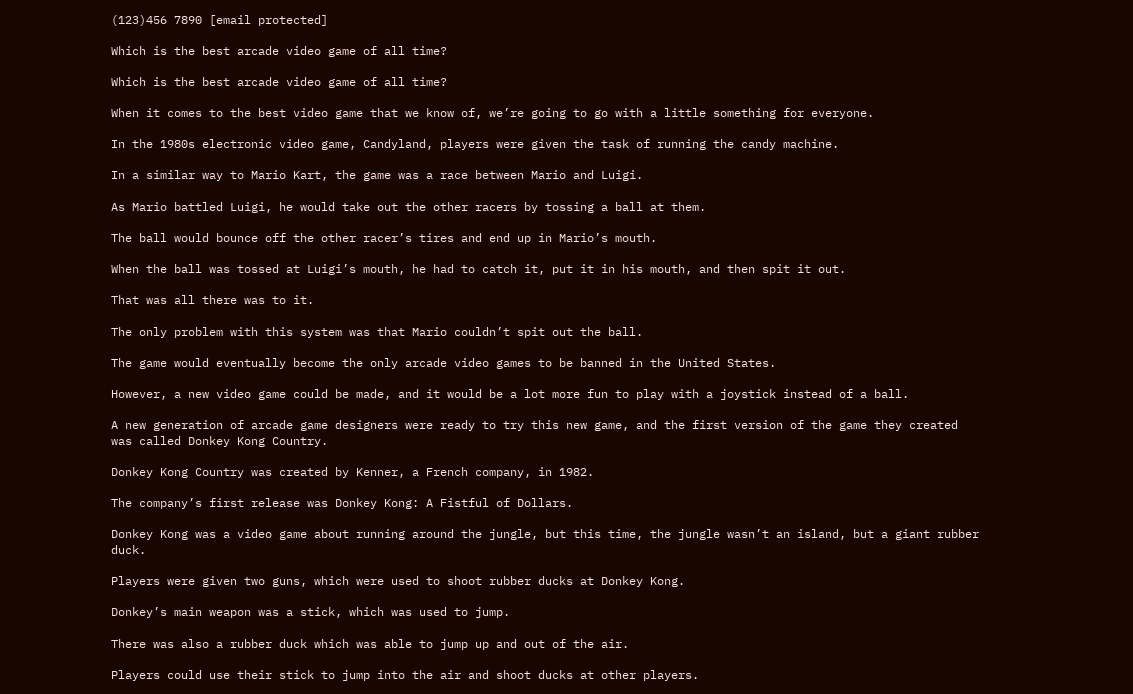(123)456 7890 [email protected]

Which is the best arcade video game of all time?

Which is the best arcade video game of all time?

When it comes to the best video game that we know of, we’re going to go with a little something for everyone.

In the 1980s electronic video game, Candyland, players were given the task of running the candy machine.

In a similar way to Mario Kart, the game was a race between Mario and Luigi.

As Mario battled Luigi, he would take out the other racers by tossing a ball at them.

The ball would bounce off the other racer’s tires and end up in Mario’s mouth.

When the ball was tossed at Luigi’s mouth, he had to catch it, put it in his mouth, and then spit it out.

That was all there was to it.

The only problem with this system was that Mario couldn’t spit out the ball.

The game would eventually become the only arcade video games to be banned in the United States.

However, a new video game could be made, and it would be a lot more fun to play with a joystick instead of a ball.

A new generation of arcade game designers were ready to try this new game, and the first version of the game they created was called Donkey Kong Country.

Donkey Kong Country was created by Kenner, a French company, in 1982.

The company’s first release was Donkey Kong: A Fistful of Dollars.

Donkey Kong was a video game about running around the jungle, but this time, the jungle wasn’t an island, but a giant rubber duck.

Players were given two guns, which were used to shoot rubber ducks at Donkey Kong.

Donkey’s main weapon was a stick, which was used to jump.

There was also a rubber duck which was able to jump up and out of the air.

Players could use their stick to jump into the air and shoot ducks at other players.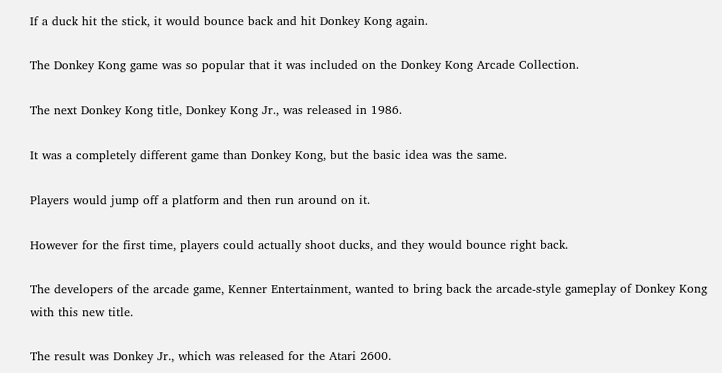If a duck hit the stick, it would bounce back and hit Donkey Kong again.

The Donkey Kong game was so popular that it was included on the Donkey Kong Arcade Collection.

The next Donkey Kong title, Donkey Kong Jr., was released in 1986.

It was a completely different game than Donkey Kong, but the basic idea was the same.

Players would jump off a platform and then run around on it.

However for the first time, players could actually shoot ducks, and they would bounce right back.

The developers of the arcade game, Kenner Entertainment, wanted to bring back the arcade-style gameplay of Donkey Kong with this new title.

The result was Donkey Jr., which was released for the Atari 2600.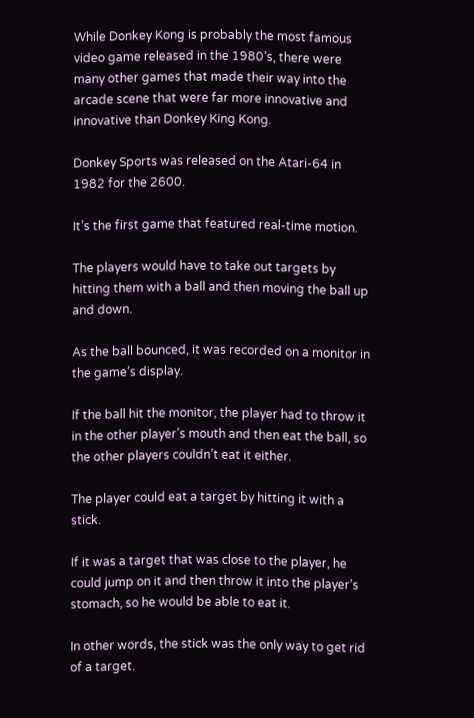While Donkey Kong is probably the most famous video game released in the 1980’s, there were many other games that made their way into the arcade scene that were far more innovative and innovative than Donkey King Kong.

Donkey Sports was released on the Atari-64 in 1982 for the 2600.

It’s the first game that featured real-time motion.

The players would have to take out targets by hitting them with a ball and then moving the ball up and down.

As the ball bounced, it was recorded on a monitor in the game’s display.

If the ball hit the monitor, the player had to throw it in the other player’s mouth and then eat the ball, so the other players couldn’t eat it either.

The player could eat a target by hitting it with a stick.

If it was a target that was close to the player, he could jump on it and then throw it into the player’s stomach, so he would be able to eat it.

In other words, the stick was the only way to get rid of a target.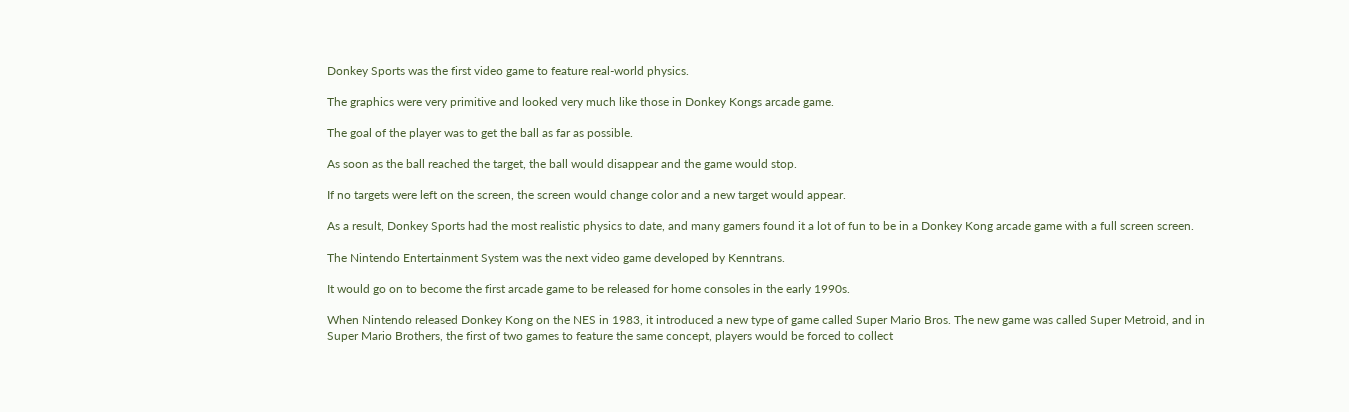Donkey Sports was the first video game to feature real-world physics.

The graphics were very primitive and looked very much like those in Donkey Kongs arcade game.

The goal of the player was to get the ball as far as possible.

As soon as the ball reached the target, the ball would disappear and the game would stop.

If no targets were left on the screen, the screen would change color and a new target would appear.

As a result, Donkey Sports had the most realistic physics to date, and many gamers found it a lot of fun to be in a Donkey Kong arcade game with a full screen screen.

The Nintendo Entertainment System was the next video game developed by Kenntrans.

It would go on to become the first arcade game to be released for home consoles in the early 1990s.

When Nintendo released Donkey Kong on the NES in 1983, it introduced a new type of game called Super Mario Bros. The new game was called Super Metroid, and in Super Mario Brothers, the first of two games to feature the same concept, players would be forced to collect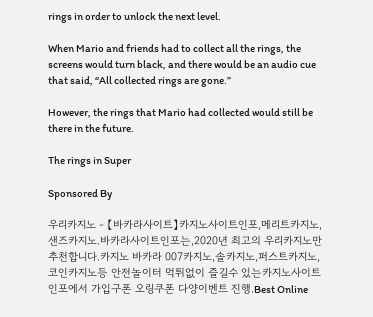rings in order to unlock the next level.

When Mario and friends had to collect all the rings, the screens would turn black, and there would be an audio cue that said, “All collected rings are gone.”

However, the rings that Mario had collected would still be there in the future.

The rings in Super

Sponsored By

우리카지노 - 【바카라사이트】카지노사이트인포,메리트카지노,샌즈카지노.바카라사이트인포는,2020년 최고의 우리카지노만추천합니다.카지노 바카라 007카지노,솔카지노,퍼스트카지노,코인카지노등 안전놀이터 먹튀없이 즐길수 있는카지노사이트인포에서 가입구폰 오링쿠폰 다양이벤트 진행.Best Online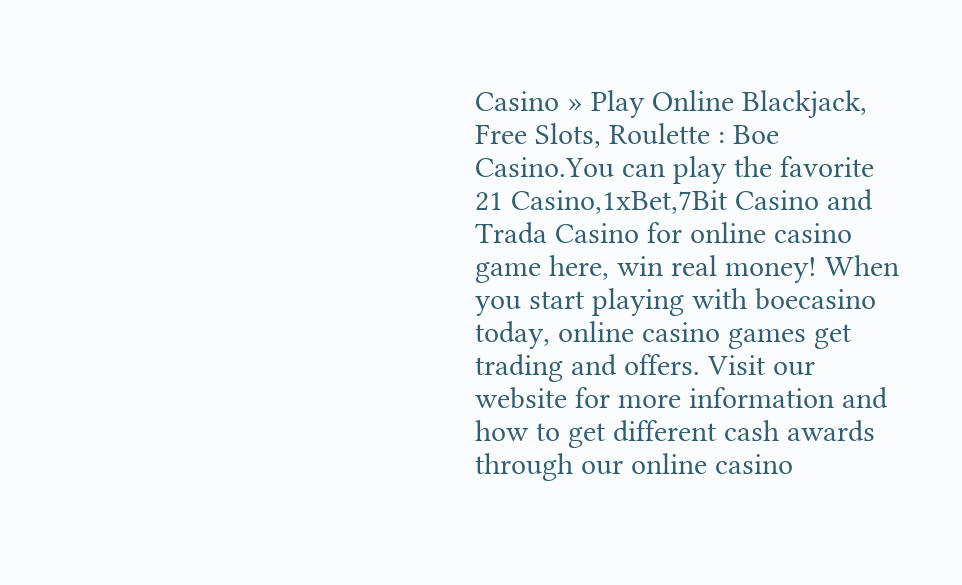Casino » Play Online Blackjack, Free Slots, Roulette : Boe Casino.You can play the favorite 21 Casino,1xBet,7Bit Casino and Trada Casino for online casino game here, win real money! When you start playing with boecasino today, online casino games get trading and offers. Visit our website for more information and how to get different cash awards through our online casino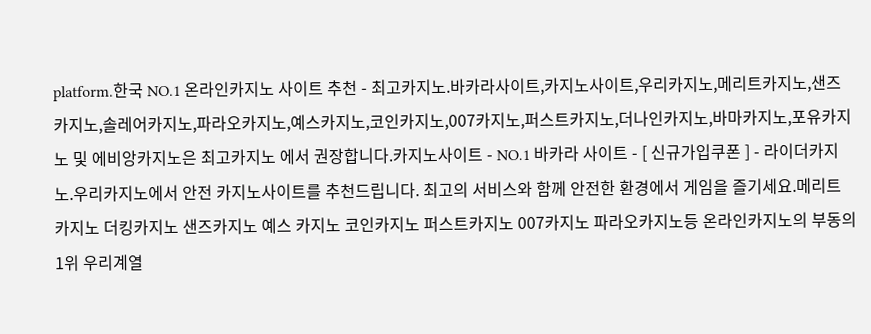platform.한국 NO.1 온라인카지노 사이트 추천 - 최고카지노.바카라사이트,카지노사이트,우리카지노,메리트카지노,샌즈카지노,솔레어카지노,파라오카지노,예스카지노,코인카지노,007카지노,퍼스트카지노,더나인카지노,바마카지노,포유카지노 및 에비앙카지노은 최고카지노 에서 권장합니다.카지노사이트 - NO.1 바카라 사이트 - [ 신규가입쿠폰 ] - 라이더카지노.우리카지노에서 안전 카지노사이트를 추천드립니다. 최고의 서비스와 함께 안전한 환경에서 게임을 즐기세요.메리트 카지노 더킹카지노 샌즈카지노 예스 카지노 코인카지노 퍼스트카지노 007카지노 파라오카지노등 온라인카지노의 부동의1위 우리계열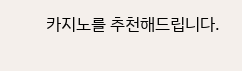카지노를 추천해드립니다.